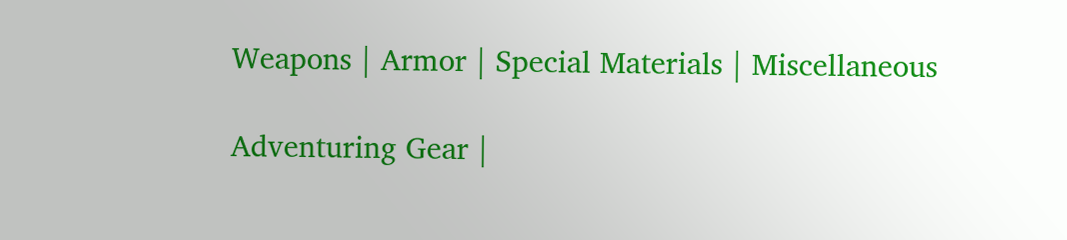Weapons | Armor | Special Materials | Miscellaneous

Adventuring Gear |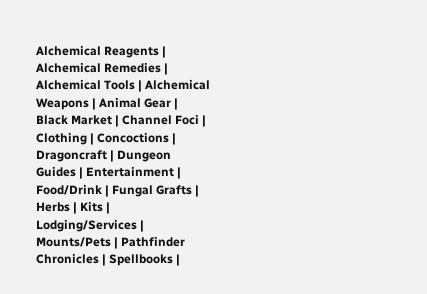Alchemical Reagents | Alchemical Remedies | Alchemical Tools | Alchemical Weapons | Animal Gear | Black Market | Channel Foci | Clothing | Concoctions | Dragoncraft | Dungeon Guides | Entertainment | Food/Drink | Fungal Grafts | Herbs | Kits | Lodging/Services | Mounts/Pets | Pathfinder Chronicles | Spellbooks |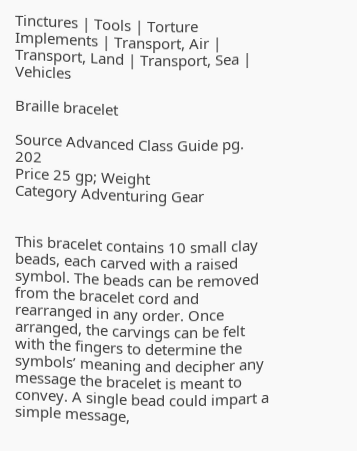Tinctures | Tools | Torture Implements | Transport, Air | Transport, Land | Transport, Sea | Vehicles

Braille bracelet

Source Advanced Class Guide pg. 202
Price 25 gp; Weight
Category Adventuring Gear


This bracelet contains 10 small clay beads, each carved with a raised symbol. The beads can be removed from the bracelet cord and rearranged in any order. Once arranged, the carvings can be felt with the fingers to determine the symbols’ meaning and decipher any message the bracelet is meant to convey. A single bead could impart a simple message,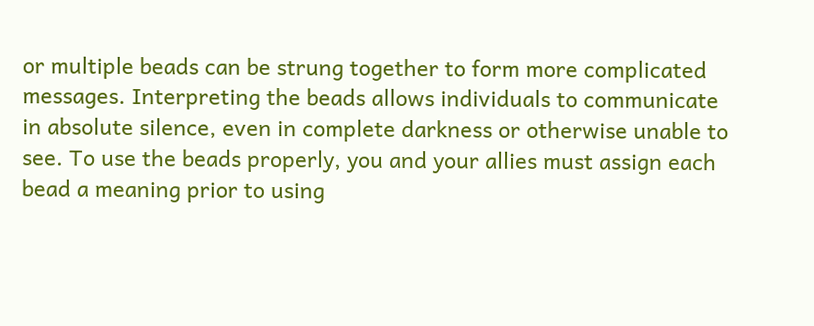or multiple beads can be strung together to form more complicated messages. Interpreting the beads allows individuals to communicate in absolute silence, even in complete darkness or otherwise unable to see. To use the beads properly, you and your allies must assign each bead a meaning prior to using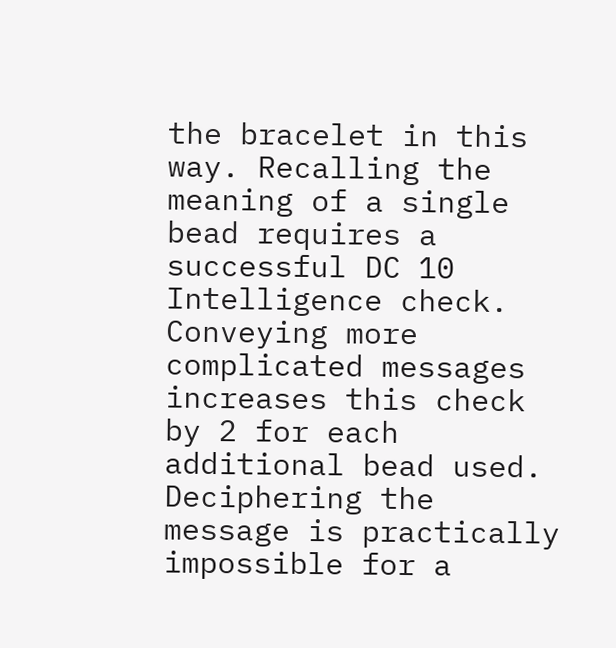the bracelet in this way. Recalling the meaning of a single bead requires a successful DC 10 Intelligence check. Conveying more complicated messages increases this check by 2 for each additional bead used. Deciphering the message is practically impossible for a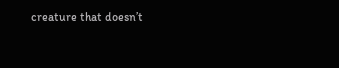creature that doesn’t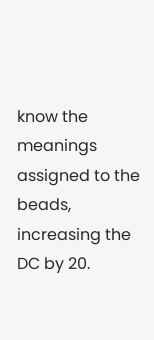know the meanings assigned to the beads, increasing the DC by 20.